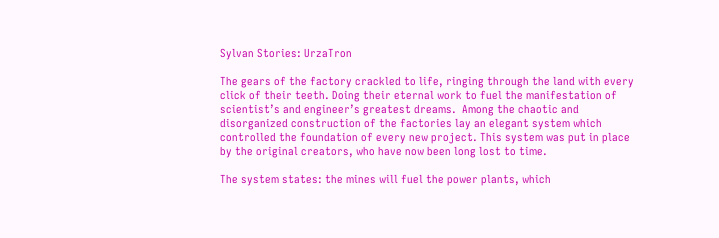Sylvan Stories: UrzaTron

The gears of the factory crackled to life, ringing through the land with every click of their teeth. Doing their eternal work to fuel the manifestation of scientist’s and engineer’s greatest dreams.  Among the chaotic and disorganized construction of the factories lay an elegant system which controlled the foundation of every new project. This system was put in place by the original creators, who have now been long lost to time.

The system states: the mines will fuel the power plants, which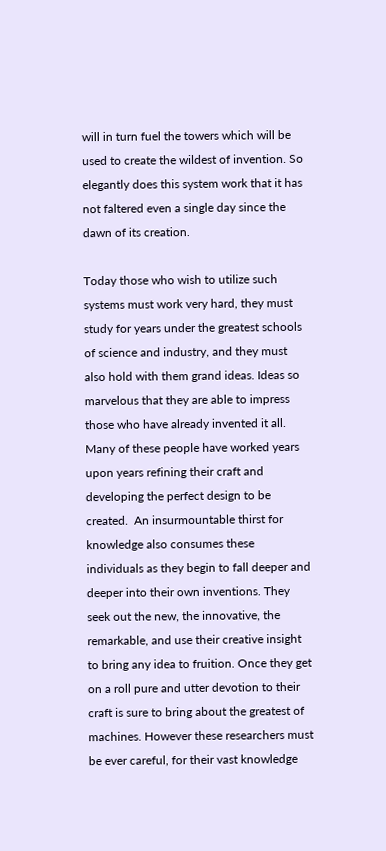will in turn fuel the towers which will be used to create the wildest of invention. So elegantly does this system work that it has not faltered even a single day since the dawn of its creation.

Today those who wish to utilize such systems must work very hard, they must study for years under the greatest schools of science and industry, and they must also hold with them grand ideas. Ideas so marvelous that they are able to impress those who have already invented it all. Many of these people have worked years upon years refining their craft and developing the perfect design to be created.  An insurmountable thirst for knowledge also consumes these individuals as they begin to fall deeper and deeper into their own inventions. They seek out the new, the innovative, the remarkable, and use their creative insight to bring any idea to fruition. Once they get on a roll pure and utter devotion to their craft is sure to bring about the greatest of machines. However these researchers must be ever careful, for their vast knowledge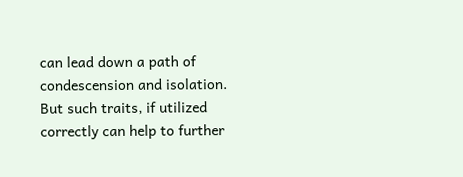can lead down a path of condescension and isolation. But such traits, if utilized correctly can help to further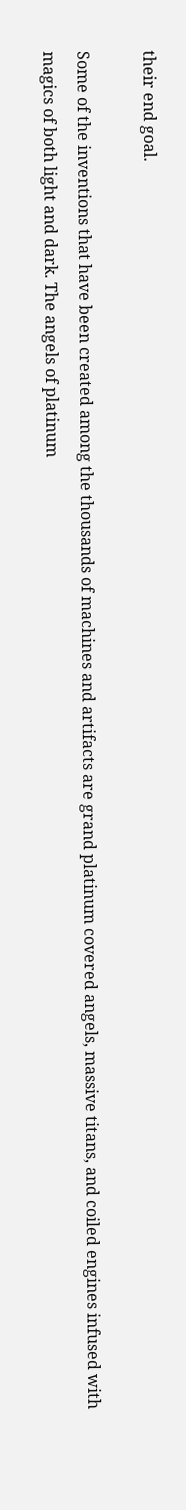their end goal.

Some of the inventions that have been created among the thousands of machines and artifacts are grand platinum covered angels, massive titans, and coiled engines infused with magics of both light and dark. The angels of platinum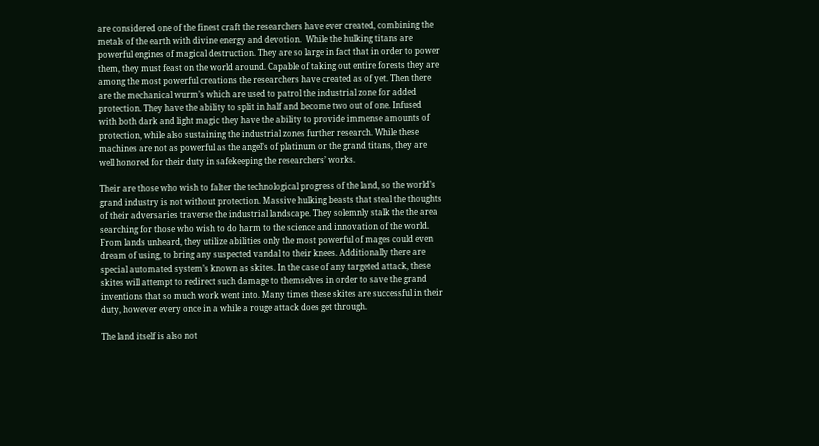are considered one of the finest craft the researchers have ever created, combining the metals of the earth with divine energy and devotion.  While the hulking titans are powerful engines of magical destruction. They are so large in fact that in order to power them, they must feast on the world around. Capable of taking out entire forests they are among the most powerful creations the researchers have created as of yet. Then there are the mechanical wurm’s which are used to patrol the industrial zone for added protection. They have the ability to split in half and become two out of one. Infused with both dark and light magic they have the ability to provide immense amounts of protection, while also sustaining the industrial zones further research. While these machines are not as powerful as the angel’s of platinum or the grand titans, they are well honored for their duty in safekeeping the researchers’ works.

Their are those who wish to falter the technological progress of the land, so the world’s grand industry is not without protection. Massive hulking beasts that steal the thoughts of their adversaries traverse the industrial landscape. They solemnly stalk the the area searching for those who wish to do harm to the science and innovation of the world. From lands unheard, they utilize abilities only the most powerful of mages could even dream of using, to bring any suspected vandal to their knees. Additionally there are special automated system’s known as skites. In the case of any targeted attack, these skites will attempt to redirect such damage to themselves in order to save the grand inventions that so much work went into. Many times these skites are successful in their duty, however every once in a while a rouge attack does get through.

The land itself is also not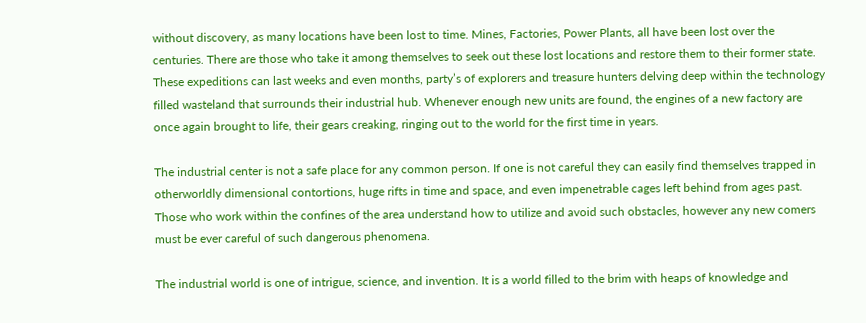without discovery, as many locations have been lost to time. Mines, Factories, Power Plants, all have been lost over the centuries. There are those who take it among themselves to seek out these lost locations and restore them to their former state. These expeditions can last weeks and even months, party’s of explorers and treasure hunters delving deep within the technology filled wasteland that surrounds their industrial hub. Whenever enough new units are found, the engines of a new factory are once again brought to life, their gears creaking, ringing out to the world for the first time in years.

The industrial center is not a safe place for any common person. If one is not careful they can easily find themselves trapped in otherworldly dimensional contortions, huge rifts in time and space, and even impenetrable cages left behind from ages past. Those who work within the confines of the area understand how to utilize and avoid such obstacles, however any new comers must be ever careful of such dangerous phenomena.

The industrial world is one of intrigue, science, and invention. It is a world filled to the brim with heaps of knowledge and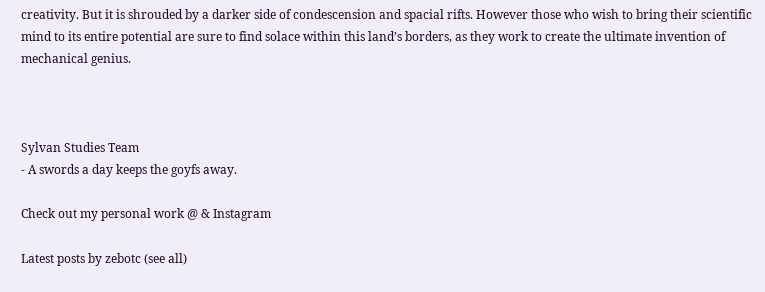creativity. But it is shrouded by a darker side of condescension and spacial rifts. However those who wish to bring their scientific mind to its entire potential are sure to find solace within this land’s borders, as they work to create the ultimate invention of mechanical genius.



Sylvan Studies Team
- A swords a day keeps the goyfs away.

Check out my personal work @ & Instagram

Latest posts by zebotc (see all)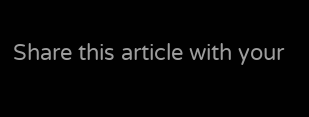Share this article with your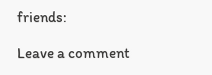friends:

Leave a comment